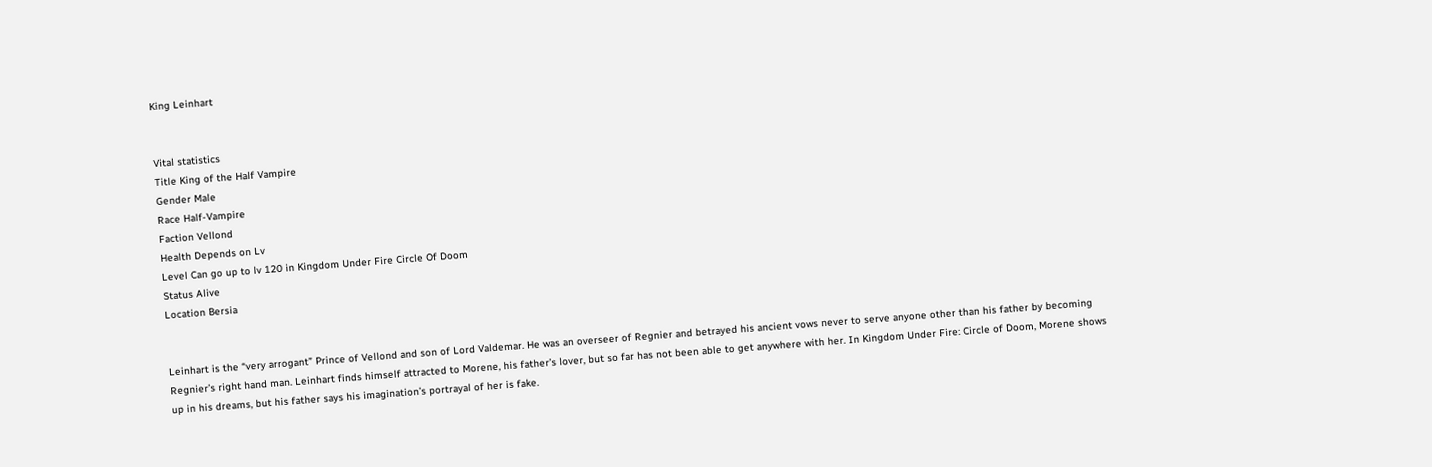King Leinhart


Vital statistics
Title King of the Half Vampire
Gender Male
Race Half-Vampire
Faction Vellond
Health Depends on Lv
Level Can go up to lv 120 in Kingdom Under Fire Circle Of Doom
Status Alive
Location Bersia


Leinhart is the “very arrogant” Prince of Vellond and son of Lord Valdemar. He was an overseer of Regnier and betrayed his ancient vows never to serve anyone other than his father by becoming Regnier’s right hand man. Leinhart finds himself attracted to Morene, his father’s lover, but so far has not been able to get anywhere with her. In Kingdom Under Fire: Circle of Doom, Morene shows up in his dreams, but his father says his imagination’s portrayal of her is fake.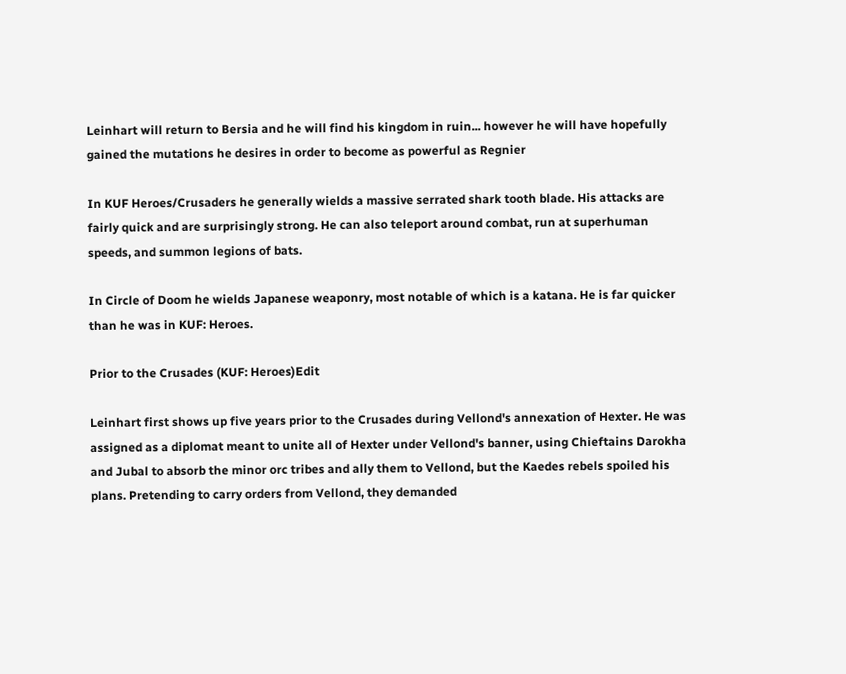Leinhart will return to Bersia and he will find his kingdom in ruin... however he will have hopefully gained the mutations he desires in order to become as powerful as Regnier

In KUF Heroes/Crusaders he generally wields a massive serrated shark tooth blade. His attacks are fairly quick and are surprisingly strong. He can also teleport around combat, run at superhuman speeds, and summon legions of bats.

In Circle of Doom he wields Japanese weaponry, most notable of which is a katana. He is far quicker than he was in KUF: Heroes.

Prior to the Crusades (KUF: Heroes)Edit

Leinhart first shows up five years prior to the Crusades during Vellond's annexation of Hexter. He was assigned as a diplomat meant to unite all of Hexter under Vellond's banner, using Chieftains Darokha and Jubal to absorb the minor orc tribes and ally them to Vellond, but the Kaedes rebels spoiled his plans. Pretending to carry orders from Vellond, they demanded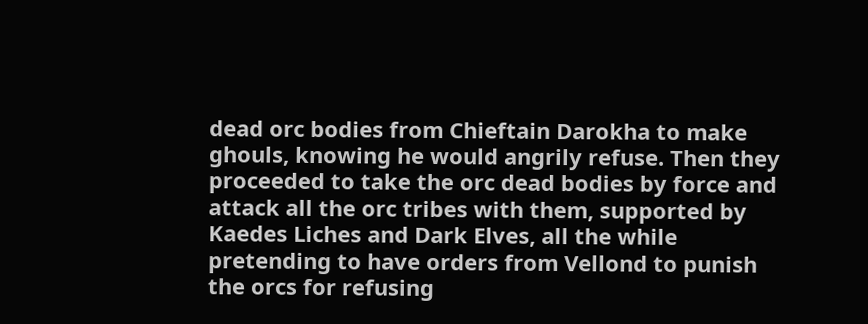dead orc bodies from Chieftain Darokha to make ghouls, knowing he would angrily refuse. Then they proceeded to take the orc dead bodies by force and attack all the orc tribes with them, supported by Kaedes Liches and Dark Elves, all the while pretending to have orders from Vellond to punish the orcs for refusing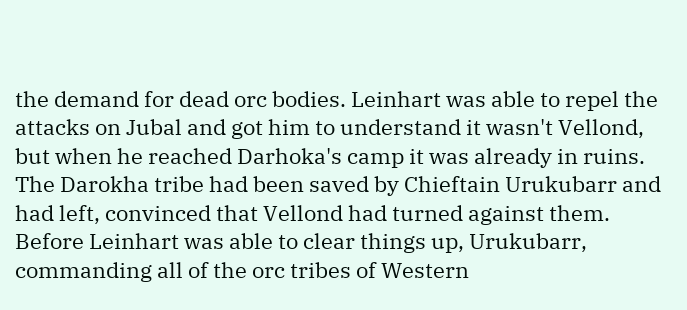the demand for dead orc bodies. Leinhart was able to repel the attacks on Jubal and got him to understand it wasn't Vellond, but when he reached Darhoka's camp it was already in ruins. The Darokha tribe had been saved by Chieftain Urukubarr and had left, convinced that Vellond had turned against them. Before Leinhart was able to clear things up, Urukubarr, commanding all of the orc tribes of Western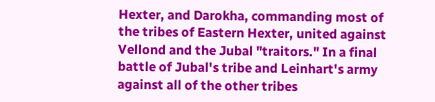Hexter, and Darokha, commanding most of the tribes of Eastern Hexter, united against Vellond and the Jubal "traitors." In a final battle of Jubal's tribe and Leinhart's army against all of the other tribes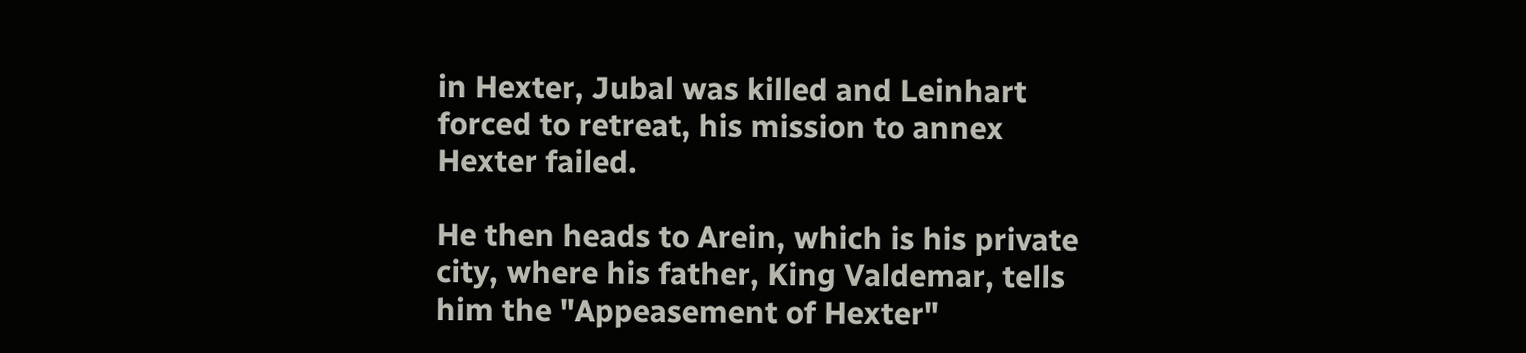in Hexter, Jubal was killed and Leinhart forced to retreat, his mission to annex Hexter failed.

He then heads to Arein, which is his private city, where his father, King Valdemar, tells him the "Appeasement of Hexter"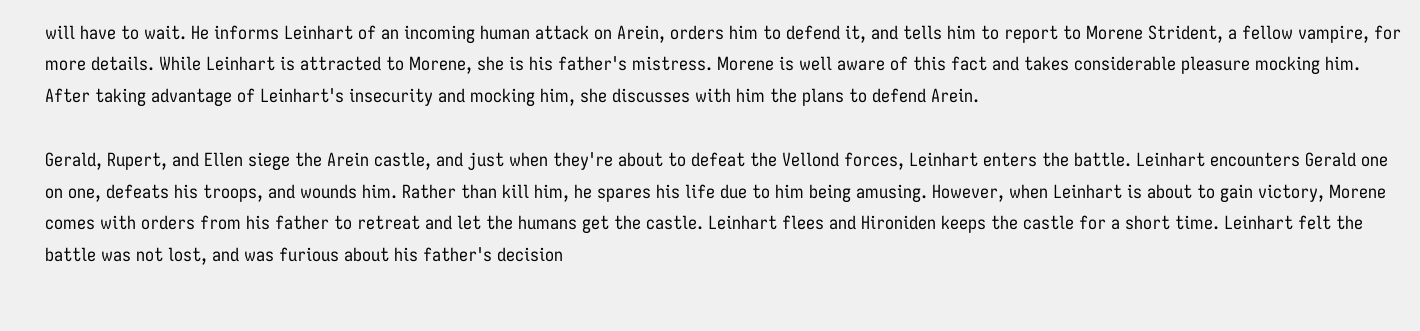will have to wait. He informs Leinhart of an incoming human attack on Arein, orders him to defend it, and tells him to report to Morene Strident, a fellow vampire, for more details. While Leinhart is attracted to Morene, she is his father's mistress. Morene is well aware of this fact and takes considerable pleasure mocking him. After taking advantage of Leinhart's insecurity and mocking him, she discusses with him the plans to defend Arein.

Gerald, Rupert, and Ellen siege the Arein castle, and just when they're about to defeat the Vellond forces, Leinhart enters the battle. Leinhart encounters Gerald one on one, defeats his troops, and wounds him. Rather than kill him, he spares his life due to him being amusing. However, when Leinhart is about to gain victory, Morene comes with orders from his father to retreat and let the humans get the castle. Leinhart flees and Hironiden keeps the castle for a short time. Leinhart felt the battle was not lost, and was furious about his father's decision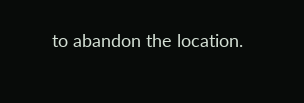to abandon the location.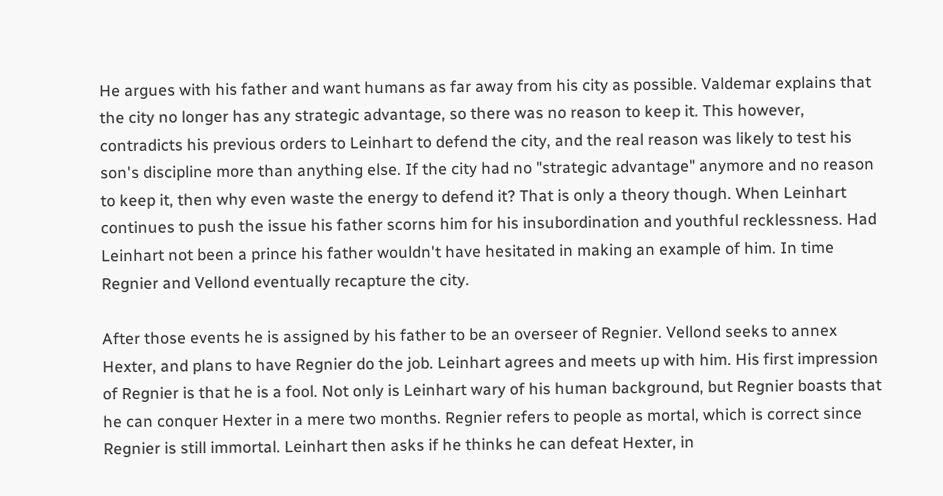He argues with his father and want humans as far away from his city as possible. Valdemar explains that the city no longer has any strategic advantage, so there was no reason to keep it. This however, contradicts his previous orders to Leinhart to defend the city, and the real reason was likely to test his son's discipline more than anything else. If the city had no "strategic advantage" anymore and no reason to keep it, then why even waste the energy to defend it? That is only a theory though. When Leinhart continues to push the issue his father scorns him for his insubordination and youthful recklessness. Had Leinhart not been a prince his father wouldn't have hesitated in making an example of him. In time Regnier and Vellond eventually recapture the city.

After those events he is assigned by his father to be an overseer of Regnier. Vellond seeks to annex Hexter, and plans to have Regnier do the job. Leinhart agrees and meets up with him. His first impression of Regnier is that he is a fool. Not only is Leinhart wary of his human background, but Regnier boasts that he can conquer Hexter in a mere two months. Regnier refers to people as mortal, which is correct since Regnier is still immortal. Leinhart then asks if he thinks he can defeat Hexter, in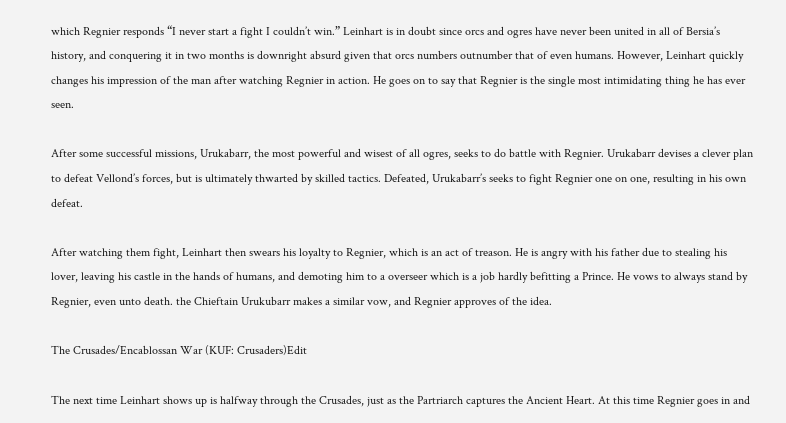which Regnier responds “I never start a fight I couldn’t win.” Leinhart is in doubt since orcs and ogres have never been united in all of Bersia’s history, and conquering it in two months is downright absurd given that orcs numbers outnumber that of even humans. However, Leinhart quickly changes his impression of the man after watching Regnier in action. He goes on to say that Regnier is the single most intimidating thing he has ever seen.

After some successful missions, Urukabarr, the most powerful and wisest of all ogres, seeks to do battle with Regnier. Urukabarr devises a clever plan to defeat Vellond’s forces, but is ultimately thwarted by skilled tactics. Defeated, Urukabarr’s seeks to fight Regnier one on one, resulting in his own defeat.

After watching them fight, Leinhart then swears his loyalty to Regnier, which is an act of treason. He is angry with his father due to stealing his lover, leaving his castle in the hands of humans, and demoting him to a overseer which is a job hardly befitting a Prince. He vows to always stand by Regnier, even unto death. the Chieftain Urukubarr makes a similar vow, and Regnier approves of the idea.

The Crusades/Encablossan War (KUF: Crusaders)Edit

The next time Leinhart shows up is halfway through the Crusades, just as the Partriarch captures the Ancient Heart. At this time Regnier goes in and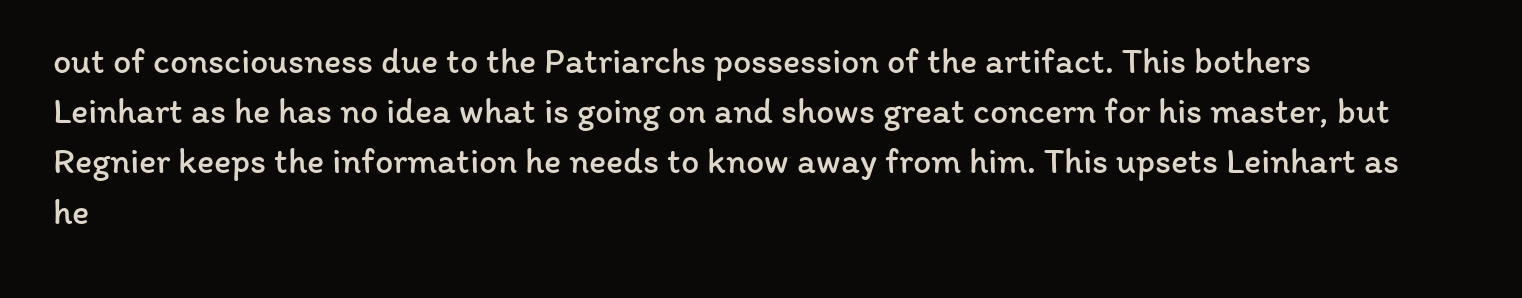out of consciousness due to the Patriarchs possession of the artifact. This bothers Leinhart as he has no idea what is going on and shows great concern for his master, but Regnier keeps the information he needs to know away from him. This upsets Leinhart as he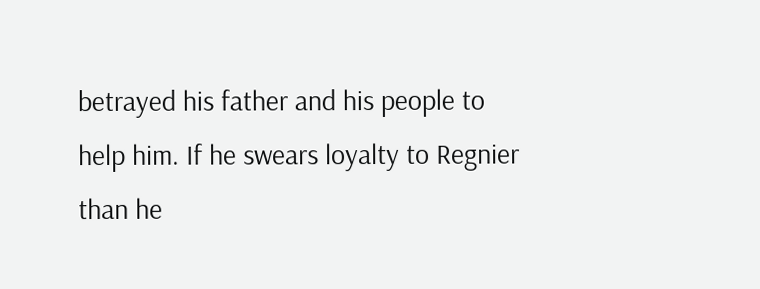betrayed his father and his people to help him. If he swears loyalty to Regnier than he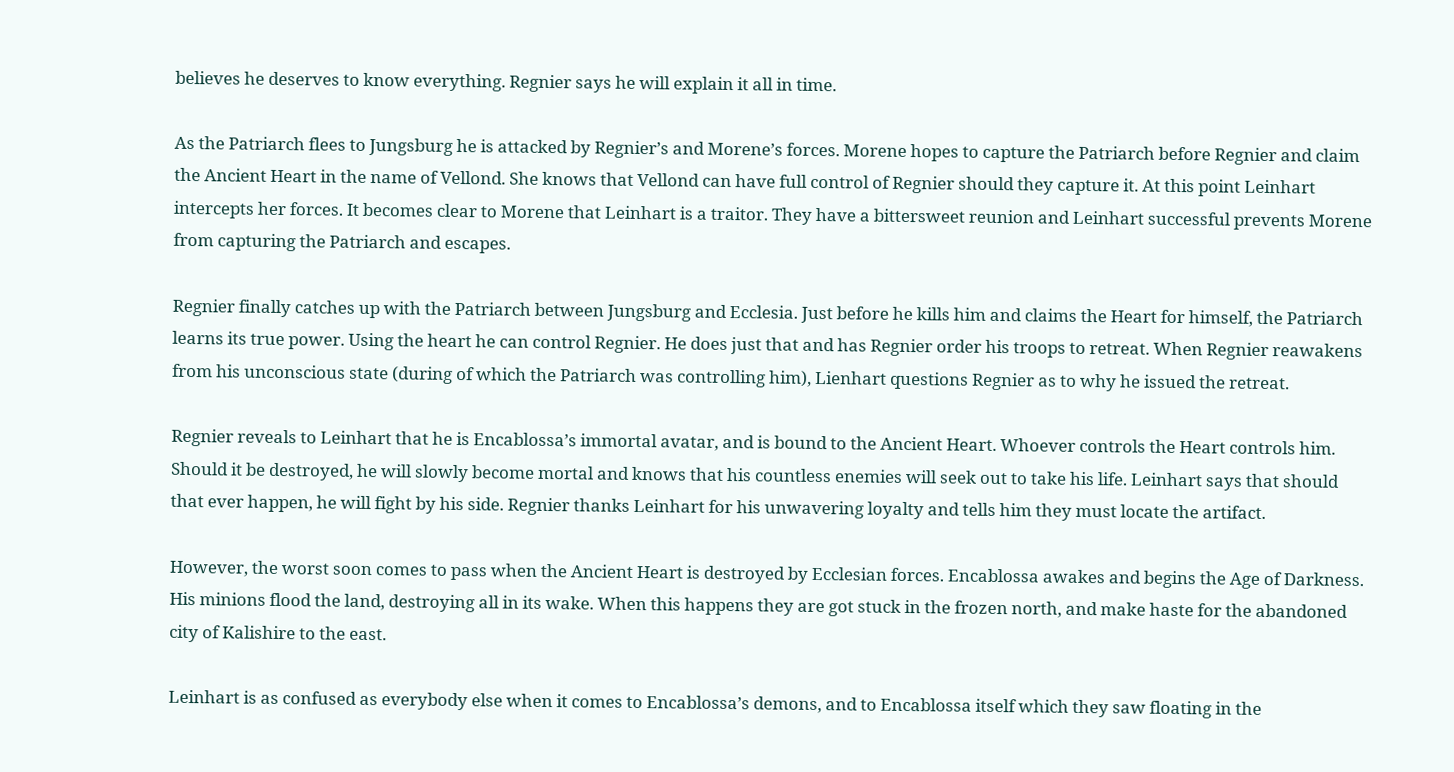believes he deserves to know everything. Regnier says he will explain it all in time.

As the Patriarch flees to Jungsburg he is attacked by Regnier’s and Morene’s forces. Morene hopes to capture the Patriarch before Regnier and claim the Ancient Heart in the name of Vellond. She knows that Vellond can have full control of Regnier should they capture it. At this point Leinhart intercepts her forces. It becomes clear to Morene that Leinhart is a traitor. They have a bittersweet reunion and Leinhart successful prevents Morene from capturing the Patriarch and escapes.

Regnier finally catches up with the Patriarch between Jungsburg and Ecclesia. Just before he kills him and claims the Heart for himself, the Patriarch learns its true power. Using the heart he can control Regnier. He does just that and has Regnier order his troops to retreat. When Regnier reawakens from his unconscious state (during of which the Patriarch was controlling him), Lienhart questions Regnier as to why he issued the retreat.

Regnier reveals to Leinhart that he is Encablossa’s immortal avatar, and is bound to the Ancient Heart. Whoever controls the Heart controls him. Should it be destroyed, he will slowly become mortal and knows that his countless enemies will seek out to take his life. Leinhart says that should that ever happen, he will fight by his side. Regnier thanks Leinhart for his unwavering loyalty and tells him they must locate the artifact.

However, the worst soon comes to pass when the Ancient Heart is destroyed by Ecclesian forces. Encablossa awakes and begins the Age of Darkness. His minions flood the land, destroying all in its wake. When this happens they are got stuck in the frozen north, and make haste for the abandoned city of Kalishire to the east.

Leinhart is as confused as everybody else when it comes to Encablossa’s demons, and to Encablossa itself which they saw floating in the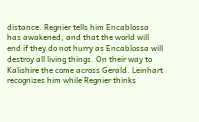distance. Regnier tells him Encablossa has awakened, and that the world will end if they do not hurry as Encablossa will destroy all living things. On their way to Kalishire the come across Gerald. Leinhart recognizes him while Regnier thinks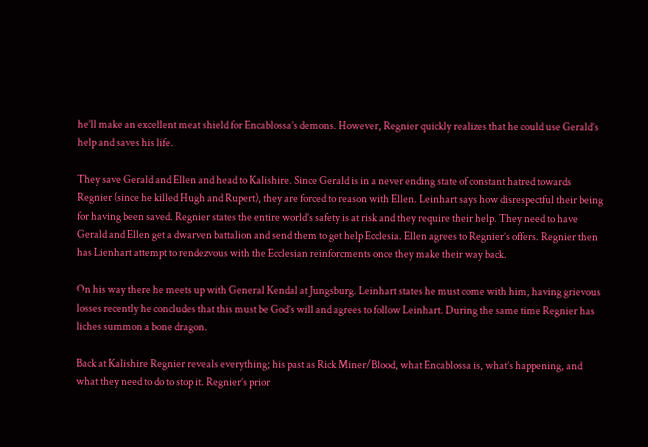he’ll make an excellent meat shield for Encablossa’s demons. However, Regnier quickly realizes that he could use Gerald’s help and saves his life.

They save Gerald and Ellen and head to Kalishire. Since Gerald is in a never ending state of constant hatred towards Regnier (since he killed Hugh and Rupert), they are forced to reason with Ellen. Leinhart says how disrespectful their being for having been saved. Regnier states the entire world’s safety is at risk and they require their help. They need to have Gerald and Ellen get a dwarven battalion and send them to get help Ecclesia. Ellen agrees to Regnier’s offers. Regnier then has Lienhart attempt to rendezvous with the Ecclesian reinforcments once they make their way back.

On his way there he meets up with General Kendal at Jungsburg. Leinhart states he must come with him, having grievous losses recently he concludes that this must be God’s will and agrees to follow Leinhart. During the same time Regnier has liches summon a bone dragon.

Back at Kalishire Regnier reveals everything; his past as Rick Miner/Blood, what Encablossa is, what’s happening, and what they need to do to stop it. Regnier’s prior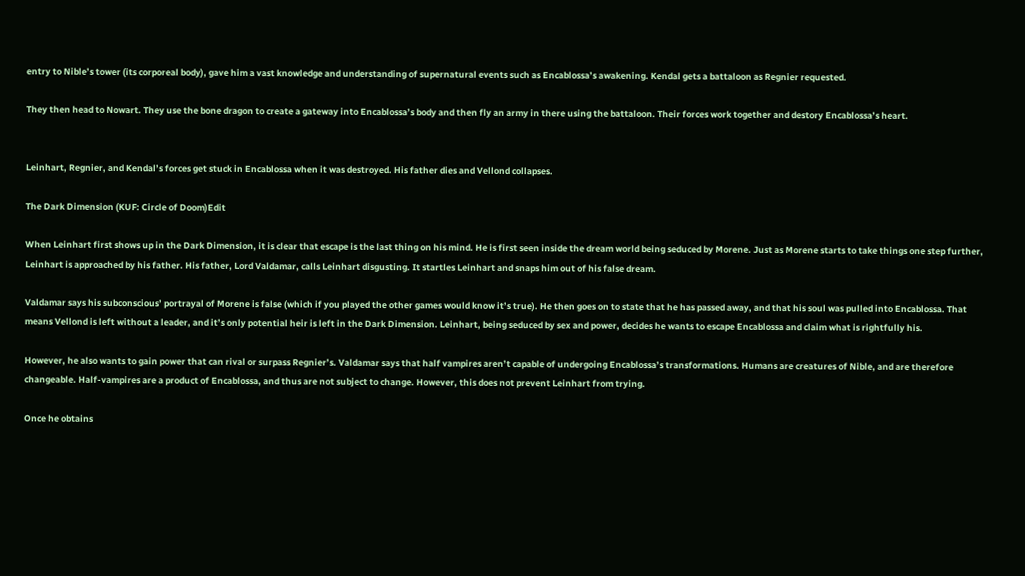entry to Nible’s tower (its corporeal body), gave him a vast knowledge and understanding of supernatural events such as Encablossa’s awakening. Kendal gets a battaloon as Regnier requested.

They then head to Nowart. They use the bone dragon to create a gateway into Encablossa’s body and then fly an army in there using the battaloon. Their forces work together and destory Encablossa’s heart.


Leinhart, Regnier, and Kendal’s forces get stuck in Encablossa when it was destroyed. His father dies and Vellond collapses.

The Dark Dimension (KUF: Circle of Doom)Edit

When Leinhart first shows up in the Dark Dimension, it is clear that escape is the last thing on his mind. He is first seen inside the dream world being seduced by Morene. Just as Morene starts to take things one step further, Leinhart is approached by his father. His father, Lord Valdamar, calls Leinhart disgusting. It startles Leinhart and snaps him out of his false dream.

Valdamar says his subconscious’ portrayal of Morene is false (which if you played the other games would know it’s true). He then goes on to state that he has passed away, and that his soul was pulled into Encablossa. That means Vellond is left without a leader, and it’s only potential heir is left in the Dark Dimension. Leinhart, being seduced by sex and power, decides he wants to escape Encablossa and claim what is rightfully his.

However, he also wants to gain power that can rival or surpass Regnier’s. Valdamar says that half vampires aren’t capable of undergoing Encablossa’s transformations. Humans are creatures of Nible, and are therefore changeable. Half-vampires are a product of Encablossa, and thus are not subject to change. However, this does not prevent Leinhart from trying.

Once he obtains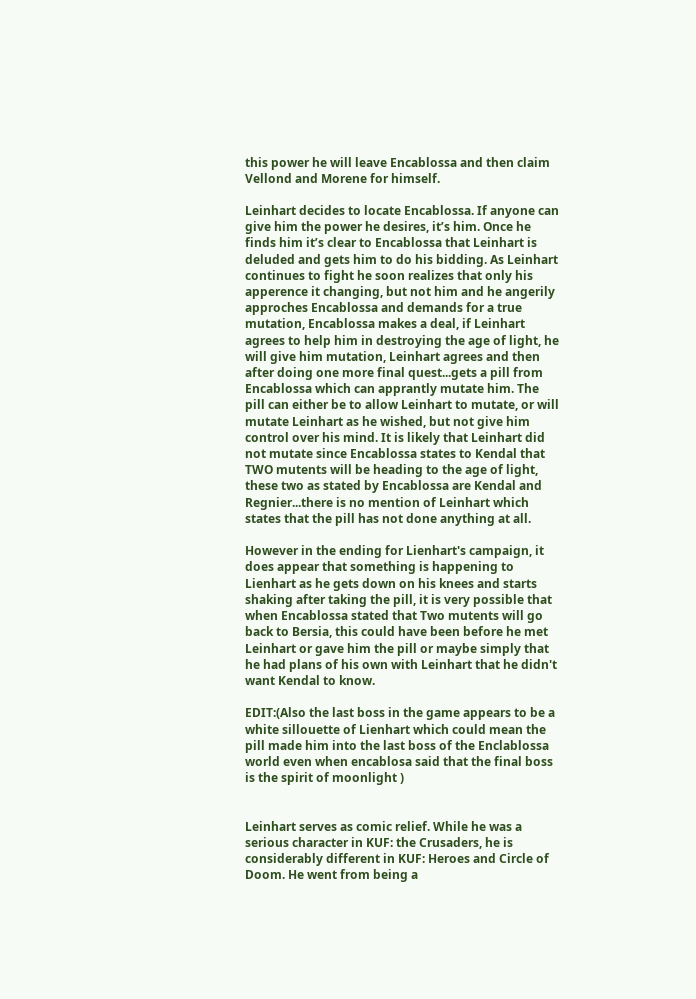this power he will leave Encablossa and then claim Vellond and Morene for himself.

Leinhart decides to locate Encablossa. If anyone can give him the power he desires, it’s him. Once he finds him it’s clear to Encablossa that Leinhart is deluded and gets him to do his bidding. As Leinhart continues to fight he soon realizes that only his apperence it changing, but not him and he angerily approches Encablossa and demands for a true mutation, Encablossa makes a deal, if Leinhart agrees to help him in destroying the age of light, he will give him mutation, Leinhart agrees and then after doing one more final quest...gets a pill from Encablossa which can apprantly mutate him. The pill can either be to allow Leinhart to mutate, or will mutate Leinhart as he wished, but not give him control over his mind. It is likely that Leinhart did not mutate since Encablossa states to Kendal that TWO mutents will be heading to the age of light, these two as stated by Encablossa are Kendal and Regnier...there is no mention of Leinhart which states that the pill has not done anything at all.

However in the ending for Lienhart's campaign, it does appear that something is happening to Lienhart as he gets down on his knees and starts shaking after taking the pill, it is very possible that when Encablossa stated that Two mutents will go back to Bersia, this could have been before he met Leinhart or gave him the pill or maybe simply that he had plans of his own with Leinhart that he didn't want Kendal to know.

EDIT:(Also the last boss in the game appears to be a white sillouette of Lienhart which could mean the pill made him into the last boss of the Enclablossa world even when encablosa said that the final boss is the spirit of moonlight )


Leinhart serves as comic relief. While he was a serious character in KUF: the Crusaders, he is considerably different in KUF: Heroes and Circle of Doom. He went from being a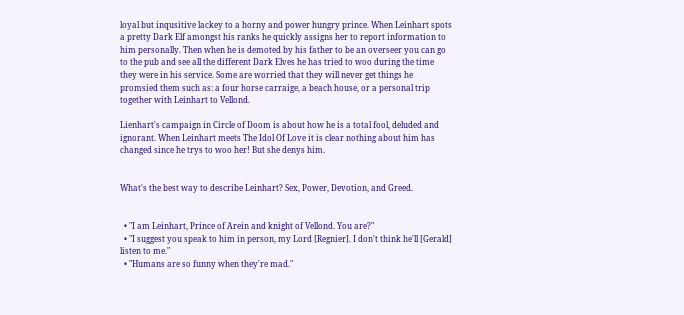loyal but inqusitive lackey to a horny and power hungry prince. When Leinhart spots a pretty Dark Elf amongst his ranks he quickly assigns her to report information to him personally. Then when he is demoted by his father to be an overseer you can go to the pub and see all the different Dark Elves he has tried to woo during the time they were in his service. Some are worried that they will never get things he promsied them such as: a four horse carraige, a beach house, or a personal trip together with Leinhart to Vellond.

Lienhart's campaign in Circle of Doom is about how he is a total fool, deluded and ignorant. When Leinhart meets The Idol Of Love it is clear nothing about him has changed since he trys to woo her! But she denys him.


What's the best way to describe Leinhart? Sex, Power, Devotion, and Greed.


  • "I am Leinhart, Prince of Arein and knight of Vellond. You are?"
  • "I suggest you speak to him in person, my Lord [Regnier]. I don't think he'll [Gerald] listen to me."
  • "Humans are so funny when they're mad."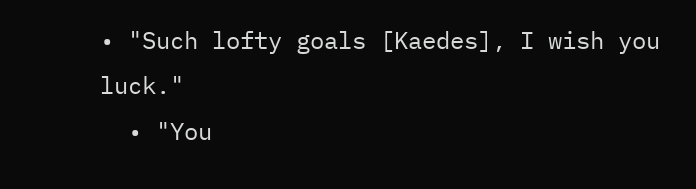• "Such lofty goals [Kaedes], I wish you luck."
  • "You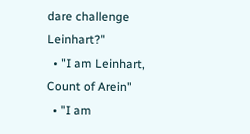dare challenge Leinhart?"
  • "I am Leinhart, Count of Arein"
  • "I am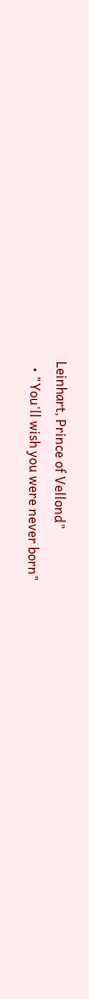Leinhart, Prince of Vellond"
  • "You'll wish you were never born"